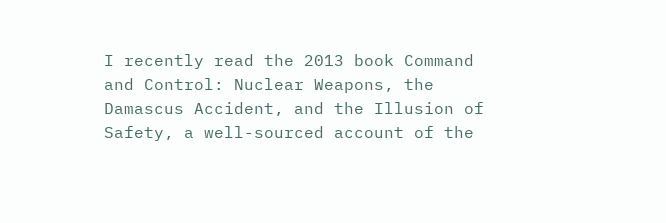I recently read the 2013 book Command and Control: Nuclear Weapons, the Damascus Accident, and the Illusion of Safety, a well-sourced account of the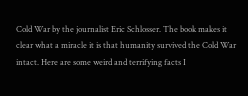Cold War by the journalist Eric Schlosser. The book makes it clear what a miracle it is that humanity survived the Cold War intact. Here are some weird and terrifying facts I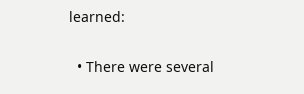learned:

  • There were several